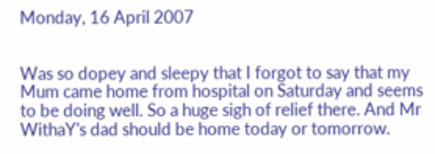Monday, 16 April 2007


Was so dopey and sleepy that I forgot to say that my Mum came home from hospital on Saturday and seems to be doing well. So a huge sigh of relief there. And Mr WithaY's dad should be home today or tomorrow.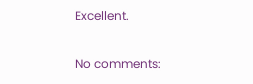Excellent.

No comments: